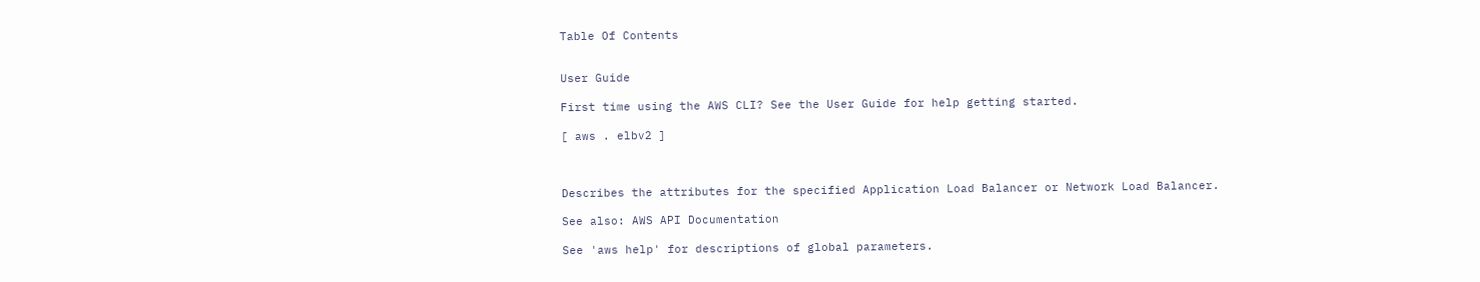Table Of Contents


User Guide

First time using the AWS CLI? See the User Guide for help getting started.

[ aws . elbv2 ]



Describes the attributes for the specified Application Load Balancer or Network Load Balancer.

See also: AWS API Documentation

See 'aws help' for descriptions of global parameters.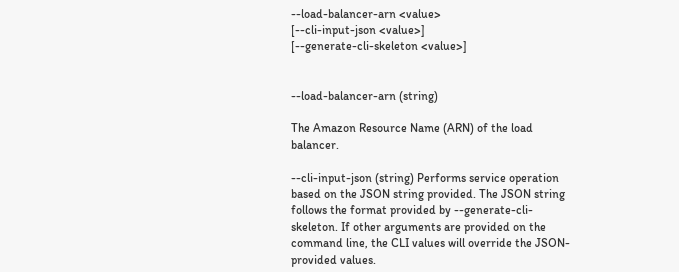--load-balancer-arn <value>
[--cli-input-json <value>]
[--generate-cli-skeleton <value>]


--load-balancer-arn (string)

The Amazon Resource Name (ARN) of the load balancer.

--cli-input-json (string) Performs service operation based on the JSON string provided. The JSON string follows the format provided by --generate-cli-skeleton. If other arguments are provided on the command line, the CLI values will override the JSON-provided values.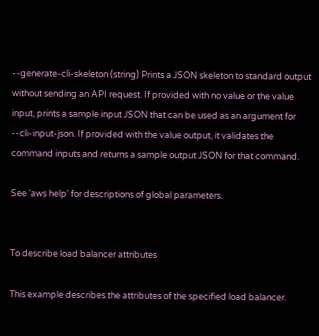--generate-cli-skeleton (string) Prints a JSON skeleton to standard output without sending an API request. If provided with no value or the value input, prints a sample input JSON that can be used as an argument for --cli-input-json. If provided with the value output, it validates the command inputs and returns a sample output JSON for that command.

See 'aws help' for descriptions of global parameters.


To describe load balancer attributes

This example describes the attributes of the specified load balancer.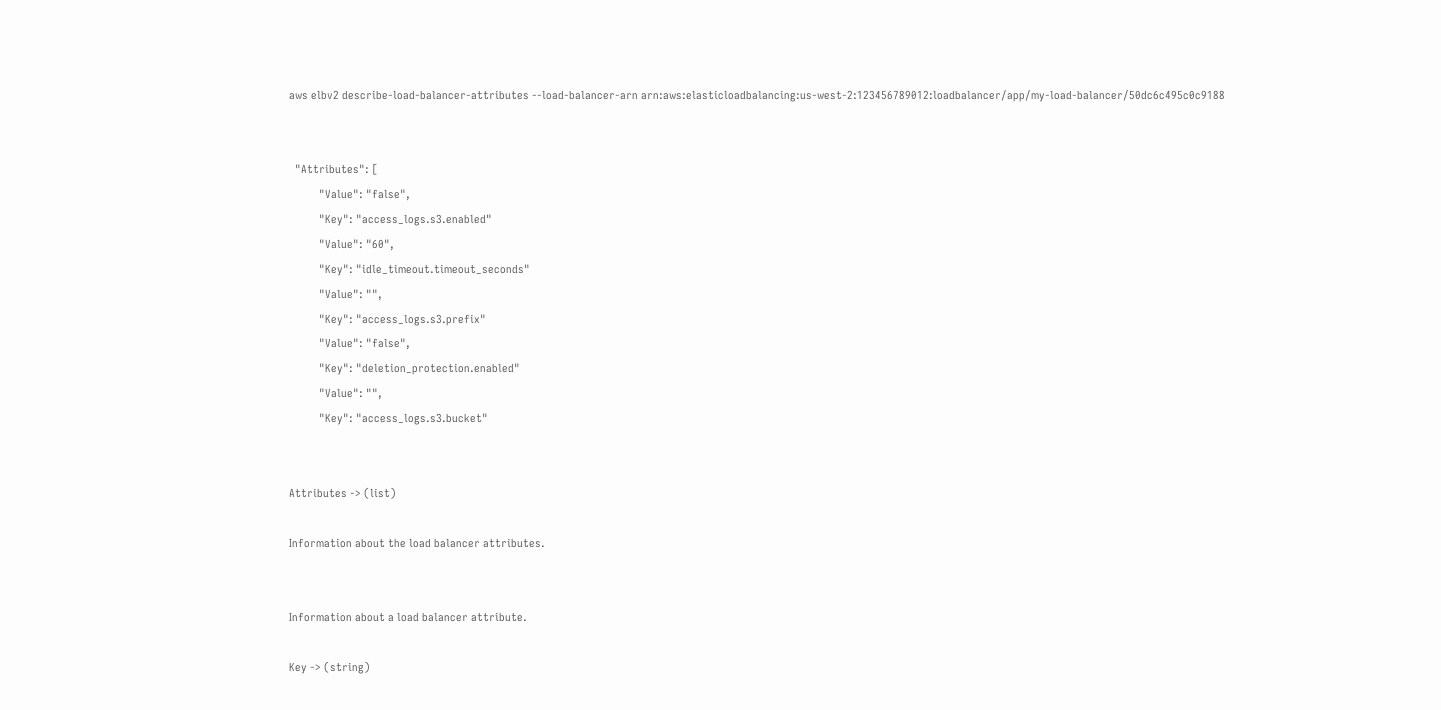aws elbv2 describe-load-balancer-attributes --load-balancer-arn arn:aws:elasticloadbalancing:us-west-2:123456789012:loadbalancer/app/my-load-balancer/50dc6c495c0c9188


  "Attributes": [
          "Value": "false",
          "Key": "access_logs.s3.enabled"
          "Value": "60",
          "Key": "idle_timeout.timeout_seconds"
          "Value": "",
          "Key": "access_logs.s3.prefix"
          "Value": "false",
          "Key": "deletion_protection.enabled"
          "Value": "",
          "Key": "access_logs.s3.bucket"


Attributes -> (list)

Information about the load balancer attributes.


Information about a load balancer attribute.

Key -> (string)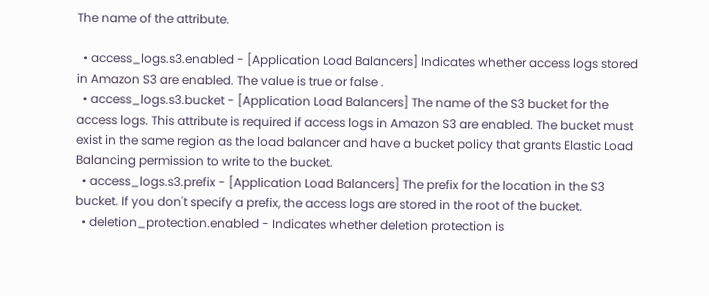The name of the attribute.

  • access_logs.s3.enabled - [Application Load Balancers] Indicates whether access logs stored in Amazon S3 are enabled. The value is true or false .
  • access_logs.s3.bucket - [Application Load Balancers] The name of the S3 bucket for the access logs. This attribute is required if access logs in Amazon S3 are enabled. The bucket must exist in the same region as the load balancer and have a bucket policy that grants Elastic Load Balancing permission to write to the bucket.
  • access_logs.s3.prefix - [Application Load Balancers] The prefix for the location in the S3 bucket. If you don't specify a prefix, the access logs are stored in the root of the bucket.
  • deletion_protection.enabled - Indicates whether deletion protection is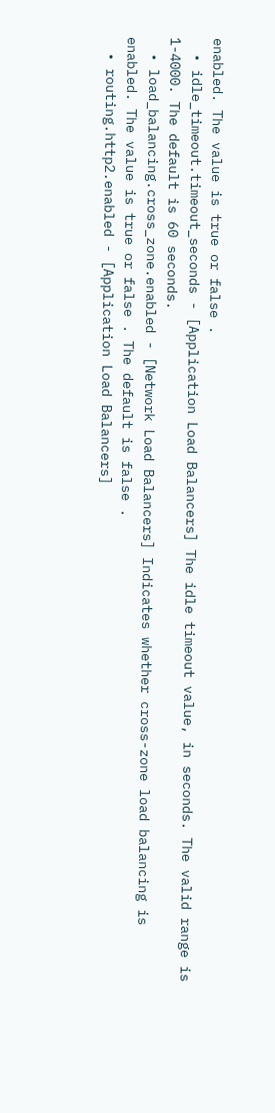enabled. The value is true or false .
  • idle_timeout.timeout_seconds - [Application Load Balancers] The idle timeout value, in seconds. The valid range is 1-4000. The default is 60 seconds.
  • load_balancing.cross_zone.enabled - [Network Load Balancers] Indicates whether cross-zone load balancing is enabled. The value is true or false . The default is false .
  • routing.http2.enabled - [Application Load Balancers]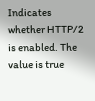Indicates whether HTTP/2 is enabled. The value is true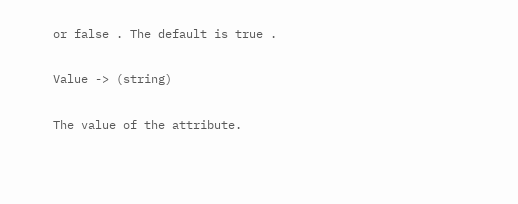or false . The default is true .

Value -> (string)

The value of the attribute.